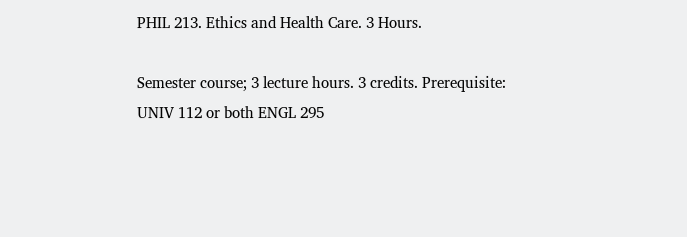PHIL 213. Ethics and Health Care. 3 Hours.

Semester course; 3 lecture hours. 3 credits. Prerequisite: UNIV 112 or both ENGL 295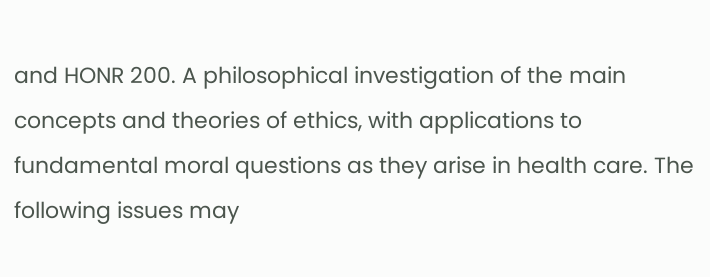and HONR 200. A philosophical investigation of the main concepts and theories of ethics, with applications to fundamental moral questions as they arise in health care. The following issues may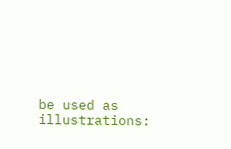be used as illustrations: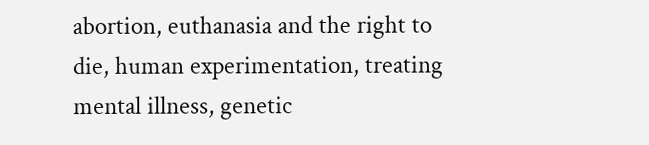abortion, euthanasia and the right to die, human experimentation, treating mental illness, genetic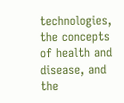technologies, the concepts of health and disease, and the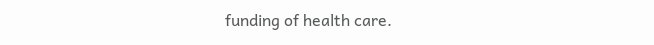funding of health care.